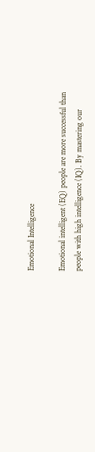Emotional Intelligence

Emotional intelligent (EQ) people are more successful than people with high intelligence (IQ). By mastering our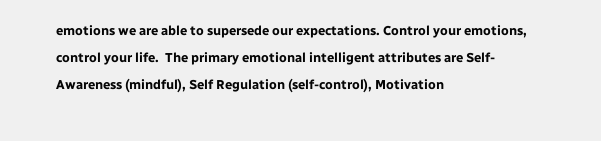emotions we are able to supersede our expectations. Control your emotions, control your life.  The primary emotional intelligent attributes are Self-Awareness (mindful), Self Regulation (self-control), Motivation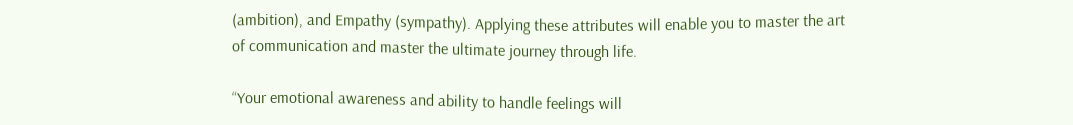(ambition), and Empathy (sympathy). Applying these attributes will enable you to master the art of communication and master the ultimate journey through life.

“Your emotional awareness and ability to handle feelings will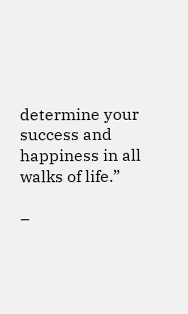determine your success and happiness in all walks of life.”

–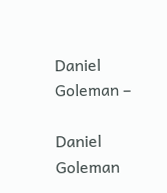Daniel Goleman –

Daniel Goleman